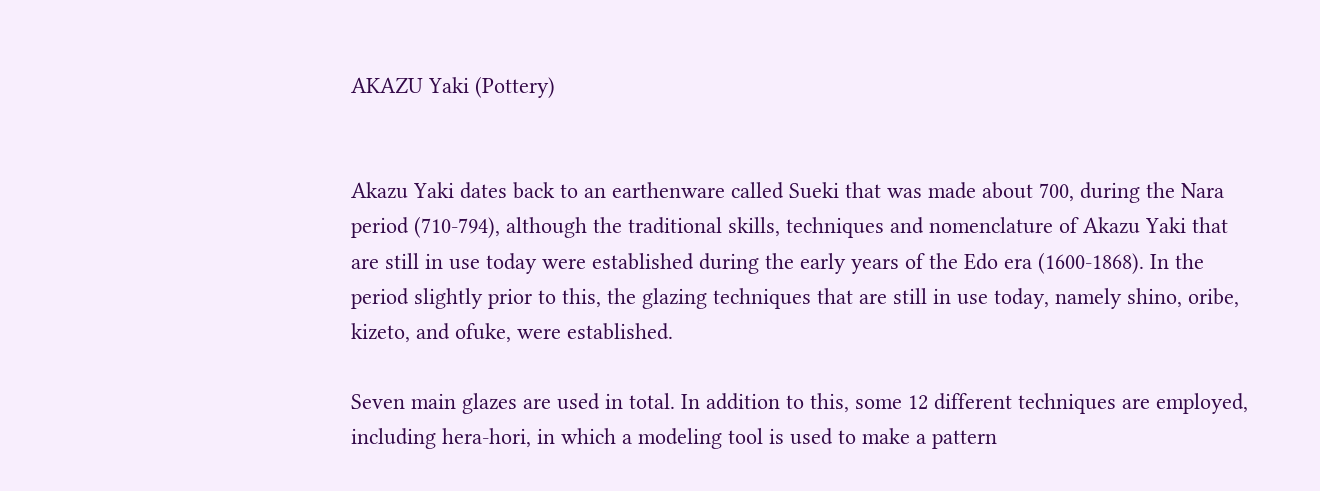AKAZU Yaki (Pottery)


Akazu Yaki dates back to an earthenware called Sueki that was made about 700, during the Nara period (710-794), although the traditional skills, techniques and nomenclature of Akazu Yaki that are still in use today were established during the early years of the Edo era (1600-1868). In the period slightly prior to this, the glazing techniques that are still in use today, namely shino, oribe, kizeto, and ofuke, were established.

Seven main glazes are used in total. In addition to this, some 12 different techniques are employed, including hera-hori, in which a modeling tool is used to make a pattern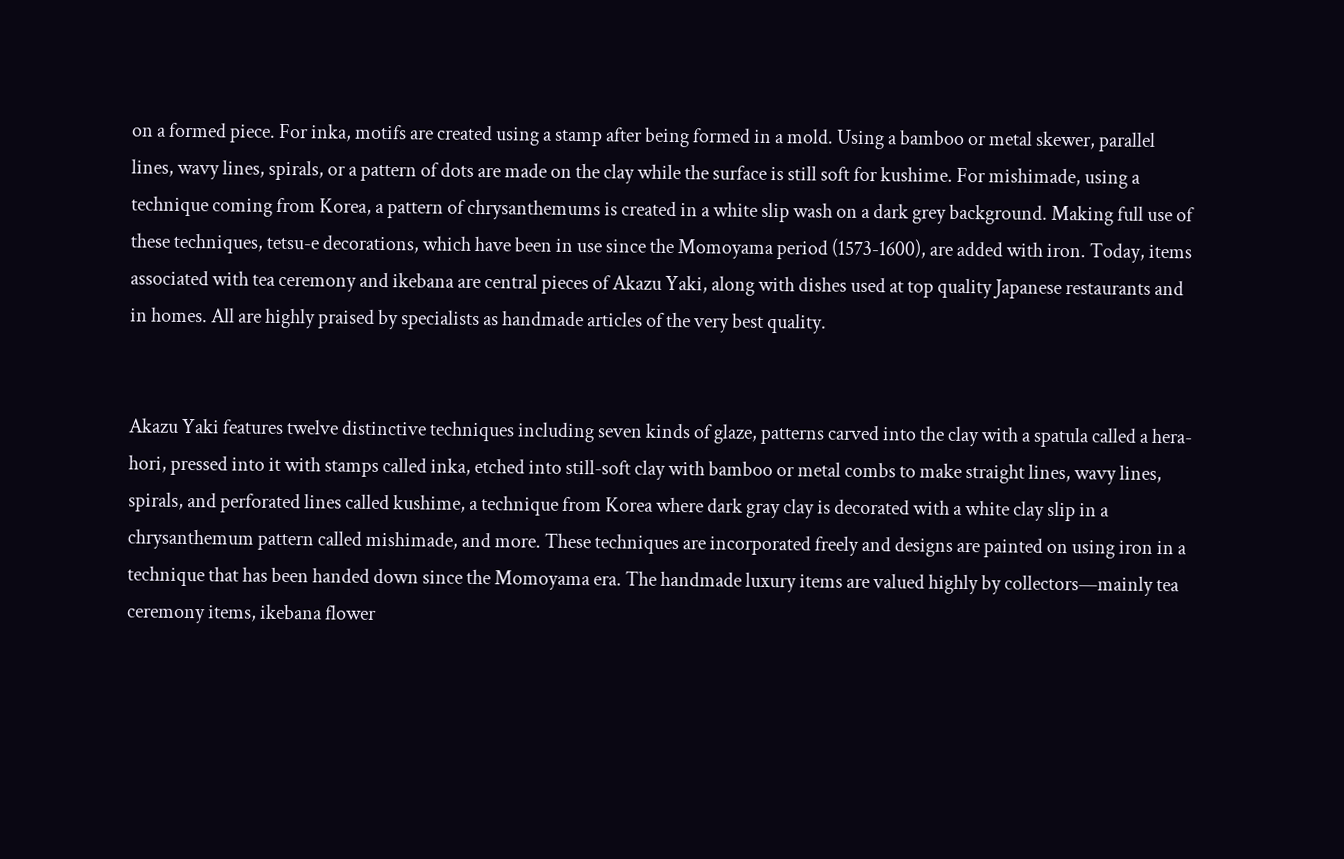on a formed piece. For inka, motifs are created using a stamp after being formed in a mold. Using a bamboo or metal skewer, parallel lines, wavy lines, spirals, or a pattern of dots are made on the clay while the surface is still soft for kushime. For mishimade, using a technique coming from Korea, a pattern of chrysanthemums is created in a white slip wash on a dark grey background. Making full use of these techniques, tetsu-e decorations, which have been in use since the Momoyama period (1573-1600), are added with iron. Today, items associated with tea ceremony and ikebana are central pieces of Akazu Yaki, along with dishes used at top quality Japanese restaurants and in homes. All are highly praised by specialists as handmade articles of the very best quality.


Akazu Yaki features twelve distinctive techniques including seven kinds of glaze, patterns carved into the clay with a spatula called a hera-hori, pressed into it with stamps called inka, etched into still-soft clay with bamboo or metal combs to make straight lines, wavy lines, spirals, and perforated lines called kushime, a technique from Korea where dark gray clay is decorated with a white clay slip in a chrysanthemum pattern called mishimade, and more. These techniques are incorporated freely and designs are painted on using iron in a technique that has been handed down since the Momoyama era. The handmade luxury items are valued highly by collectors—mainly tea ceremony items, ikebana flower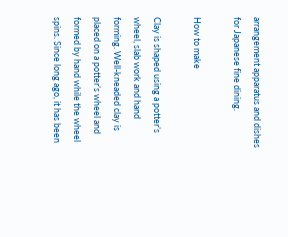arrangement apparatus and dishes for Japanese fine dining.

How to make

Clay is shaped using a potter’s wheel, slab work and hand forming. Well-kneaded clay is placed on a potter’s wheel and formed by hand while the wheel spins. Since long ago, it has been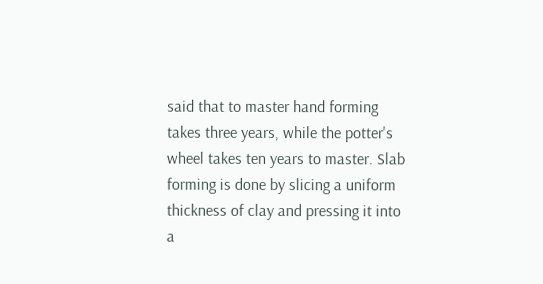said that to master hand forming takes three years, while the potter's wheel takes ten years to master. Slab forming is done by slicing a uniform thickness of clay and pressing it into a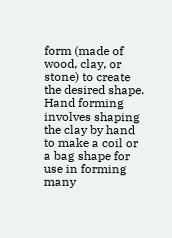form (made of wood, clay, or stone) to create the desired shape. Hand forming involves shaping the clay by hand to make a coil or a bag shape for use in forming many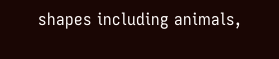shapes including animals,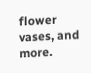flower vases, and more.